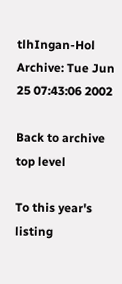tlhIngan-Hol Archive: Tue Jun 25 07:43:06 2002

Back to archive top level

To this year's listing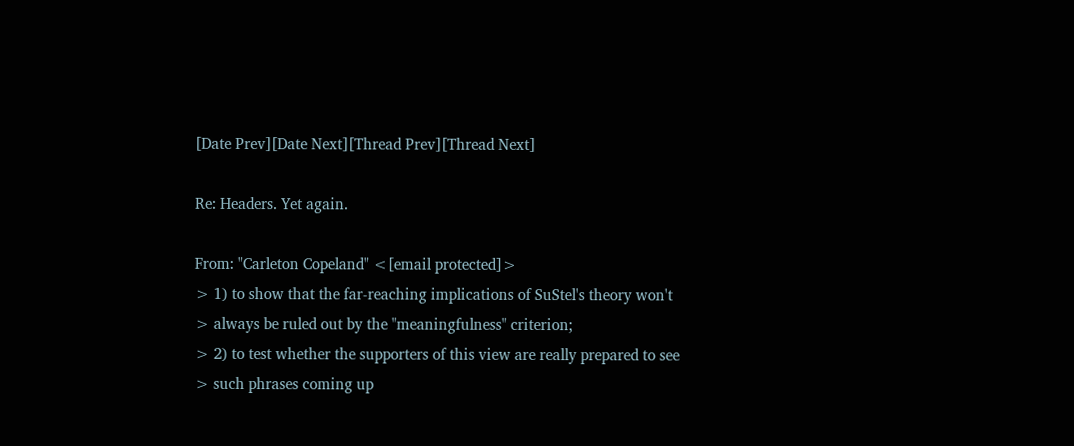[Date Prev][Date Next][Thread Prev][Thread Next]

Re: Headers. Yet again.

From: "Carleton Copeland" <[email protected]>
> 1) to show that the far-reaching implications of SuStel's theory won't
> always be ruled out by the "meaningfulness" criterion;
> 2) to test whether the supporters of this view are really prepared to see
> such phrases coming up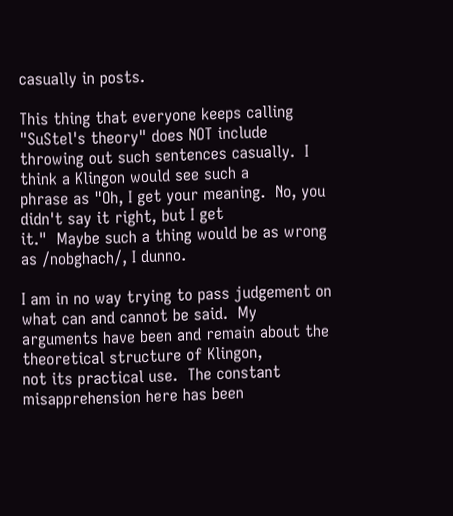casually in posts.

This thing that everyone keeps calling "SuStel's theory" does NOT include
throwing out such sentences casually.  I think a Klingon would see such a
phrase as "Oh, I get your meaning.  No, you didn't say it right, but I get
it."  Maybe such a thing would be as wrong as /nobghach/, I dunno.

I am in no way trying to pass judgement on what can and cannot be said.  My
arguments have been and remain about the theoretical structure of Klingon,
not its practical use.  The constant misapprehension here has been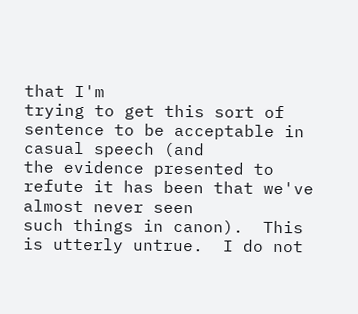that I'm
trying to get this sort of sentence to be acceptable in casual speech (and
the evidence presented to refute it has been that we've almost never seen
such things in canon).  This is utterly untrue.  I do not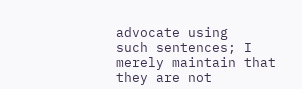advocate using
such sentences; I merely maintain that they are not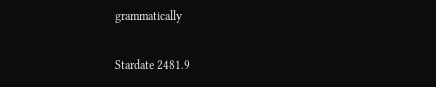grammatically

Stardate 2481.9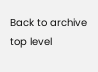Back to archive top level